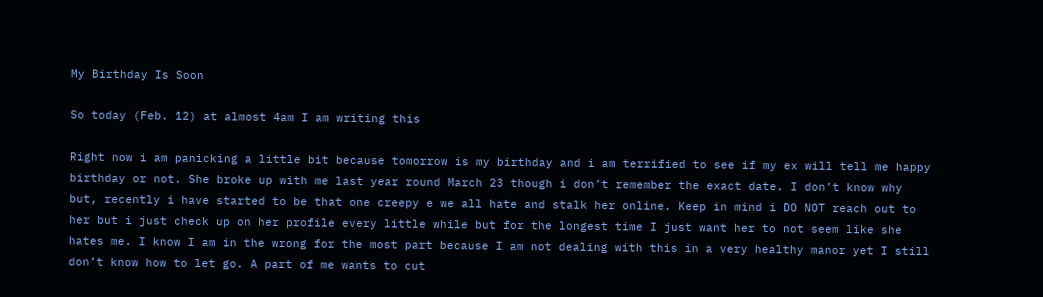My Birthday Is Soon

So today (Feb. 12) at almost 4am I am writing this

Right now i am panicking a little bit because tomorrow is my birthday and i am terrified to see if my ex will tell me happy birthday or not. She broke up with me last year round March 23 though i don’t remember the exact date. I don’t know why but, recently i have started to be that one creepy e we all hate and stalk her online. Keep in mind i DO NOT reach out to her but i just check up on her profile every little while but for the longest time I just want her to not seem like she hates me. I know I am in the wrong for the most part because I am not dealing with this in a very healthy manor yet I still don’t know how to let go. A part of me wants to cut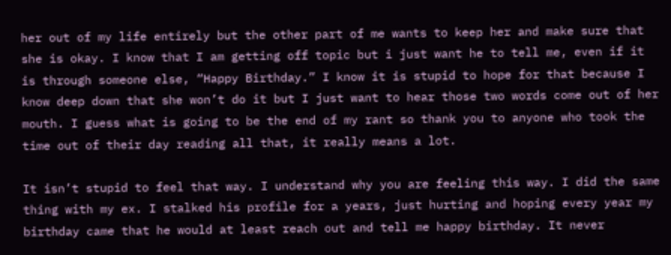her out of my life entirely but the other part of me wants to keep her and make sure that she is okay. I know that I am getting off topic but i just want he to tell me, even if it is through someone else, “Happy Birthday.” I know it is stupid to hope for that because I know deep down that she won’t do it but I just want to hear those two words come out of her mouth. I guess what is going to be the end of my rant so thank you to anyone who took the time out of their day reading all that, it really means a lot.

It isn’t stupid to feel that way. I understand why you are feeling this way. I did the same thing with my ex. I stalked his profile for a years, just hurting and hoping every year my birthday came that he would at least reach out and tell me happy birthday. It never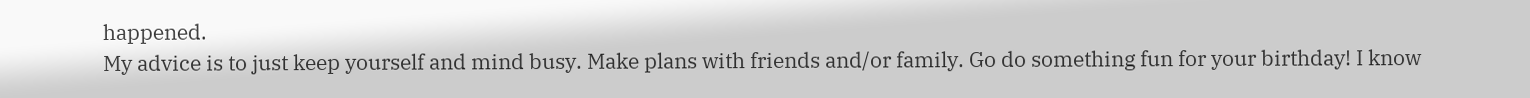happened.
My advice is to just keep yourself and mind busy. Make plans with friends and/or family. Go do something fun for your birthday! I know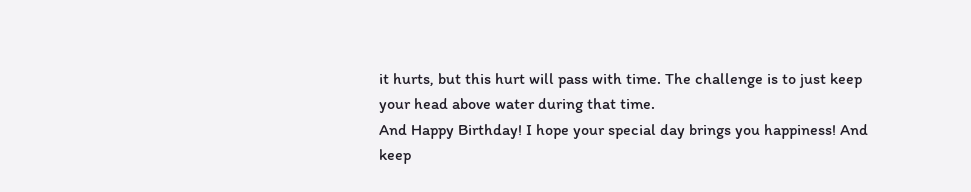it hurts, but this hurt will pass with time. The challenge is to just keep your head above water during that time.
And Happy Birthday! I hope your special day brings you happiness! And keep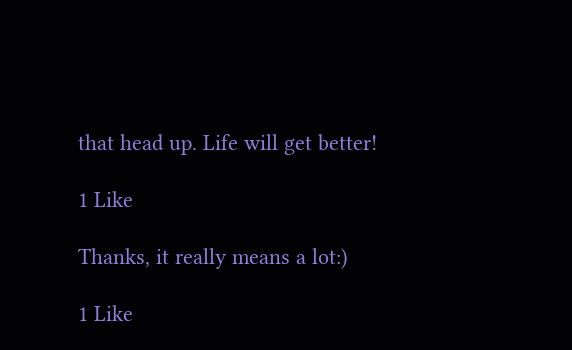that head up. Life will get better!

1 Like

Thanks, it really means a lot:)

1 Like